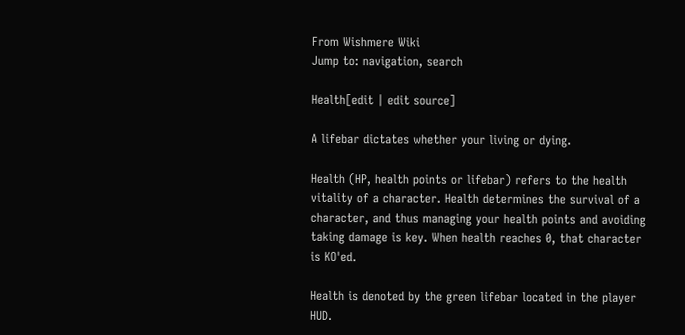From Wishmere Wiki
Jump to: navigation, search

Health[edit | edit source]

A lifebar dictates whether your living or dying.

Health (HP, health points or lifebar) refers to the health vitality of a character. Health determines the survival of a character, and thus managing your health points and avoiding taking damage is key. When health reaches 0, that character is KO'ed.

Health is denoted by the green lifebar located in the player HUD.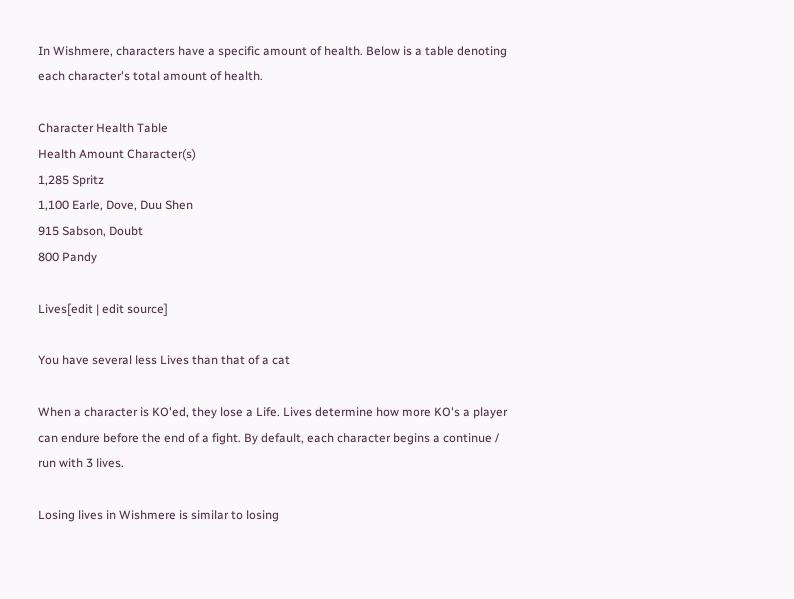In Wishmere, characters have a specific amount of health. Below is a table denoting each character's total amount of health.

Character Health Table
Health Amount Character(s)
1,285 Spritz
1,100 Earle, Dove, Duu Shen
915 Sabson, Doubt
800 Pandy

Lives[edit | edit source]

You have several less Lives than that of a cat

When a character is KO'ed, they lose a Life. Lives determine how more KO's a player can endure before the end of a fight. By default, each character begins a continue / run with 3 lives.

Losing lives in Wishmere is similar to losing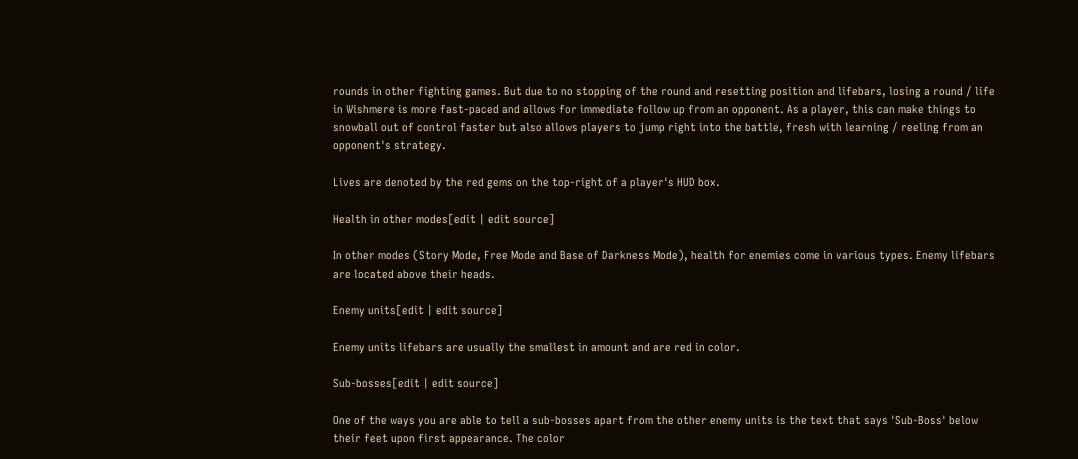rounds in other fighting games. But due to no stopping of the round and resetting position and lifebars, losing a round / life in Wishmere is more fast-paced and allows for immediate follow up from an opponent. As a player, this can make things to snowball out of control faster but also allows players to jump right into the battle, fresh with learning / reeling from an opponent's strategy.

Lives are denoted by the red gems on the top-right of a player's HUD box.

Health in other modes[edit | edit source]

In other modes (Story Mode, Free Mode and Base of Darkness Mode), health for enemies come in various types. Enemy lifebars are located above their heads.

Enemy units[edit | edit source]

Enemy units lifebars are usually the smallest in amount and are red in color.

Sub-bosses[edit | edit source]

One of the ways you are able to tell a sub-bosses apart from the other enemy units is the text that says 'Sub-Boss' below their feet upon first appearance. The color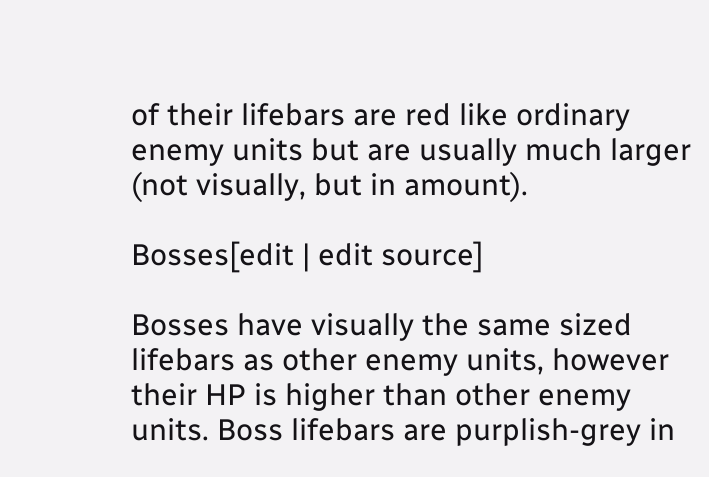of their lifebars are red like ordinary enemy units but are usually much larger (not visually, but in amount).

Bosses[edit | edit source]

Bosses have visually the same sized lifebars as other enemy units, however their HP is higher than other enemy units. Boss lifebars are purplish-grey in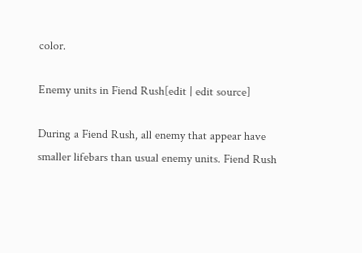color.

Enemy units in Fiend Rush[edit | edit source]

During a Fiend Rush, all enemy that appear have smaller lifebars than usual enemy units. Fiend Rush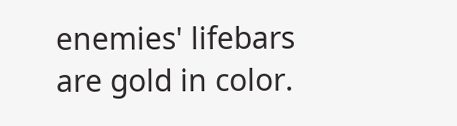enemies' lifebars are gold in color.